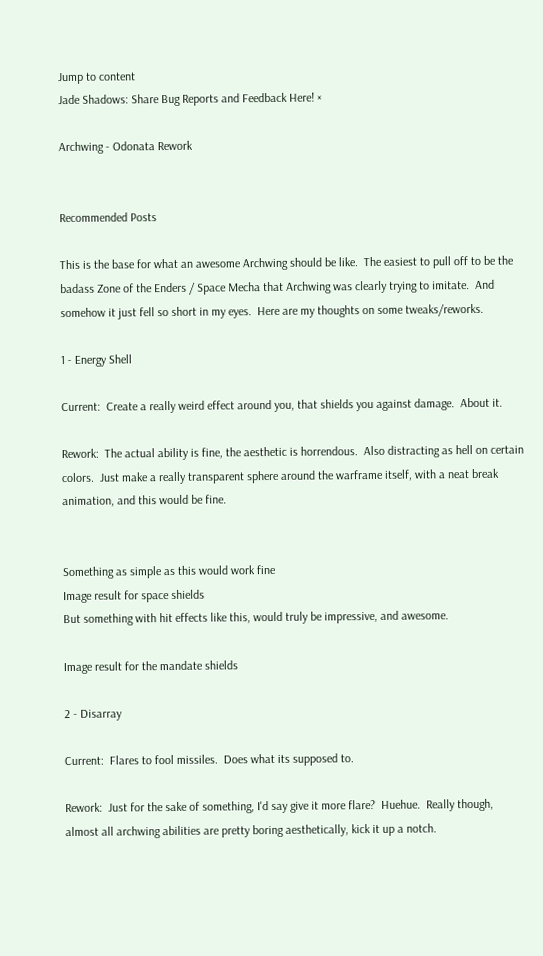Jump to content
Jade Shadows: Share Bug Reports and Feedback Here! ×

Archwing - Odonata Rework


Recommended Posts

This is the base for what an awesome Archwing should be like.  The easiest to pull off to be the badass Zone of the Enders / Space Mecha that Archwing was clearly trying to imitate.  And somehow it just fell so short in my eyes.  Here are my thoughts on some tweaks/reworks.

1 - Energy Shell

Current:  Create a really weird effect around you, that shields you against damage.  About it.

Rework:  The actual ability is fine, the aesthetic is horrendous.  Also distracting as hell on certain colors.  Just make a really transparent sphere around the warframe itself, with a neat break animation, and this would be fine.


Something as simple as this would work fine
Image result for space shields
But something with hit effects like this, would truly be impressive, and awesome.

Image result for the mandate shields

2 - Disarray

Current:  Flares to fool missiles.  Does what its supposed to.

Rework:  Just for the sake of something, I'd say give it more flare?  Huehue.  Really though, almost all archwing abilities are pretty boring aesthetically, kick it up a notch.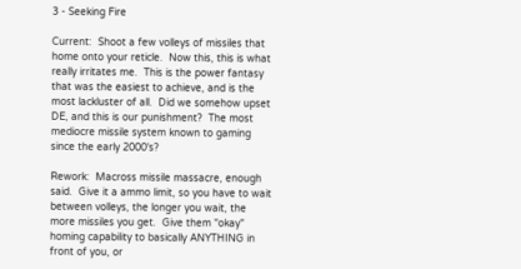3 - Seeking Fire

Current:  Shoot a few volleys of missiles that home onto your reticle.  Now this, this is what really irritates me.  This is the power fantasy that was the easiest to achieve, and is the most lackluster of all.  Did we somehow upset DE, and this is our punishment?  The most mediocre missile system known to gaming since the early 2000's?

Rework:  Macross missile massacre, enough said.  Give it a ammo limit, so you have to wait between volleys, the longer you wait, the more missiles you get.  Give them "okay" homing capability to basically ANYTHING in front of you, or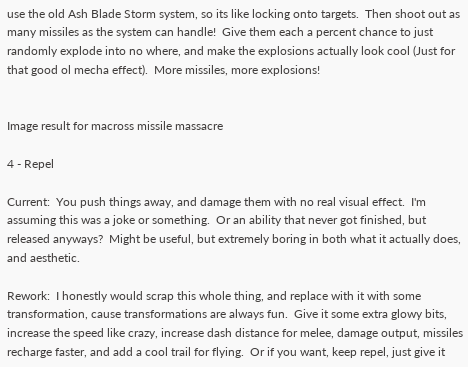use the old Ash Blade Storm system, so its like locking onto targets.  Then shoot out as many missiles as the system can handle!  Give them each a percent chance to just randomly explode into no where, and make the explosions actually look cool (Just for that good ol mecha effect).  More missiles, more explosions!


Image result for macross missile massacre

4 - Repel

Current:  You push things away, and damage them with no real visual effect.  I'm assuming this was a joke or something.  Or an ability that never got finished, but released anyways?  Might be useful, but extremely boring in both what it actually does, and aesthetic.

Rework:  I honestly would scrap this whole thing, and replace with it with some transformation, cause transformations are always fun.  Give it some extra glowy bits, increase the speed like crazy, increase dash distance for melee, damage output, missiles recharge faster, and add a cool trail for flying.  Or if you want, keep repel, just give it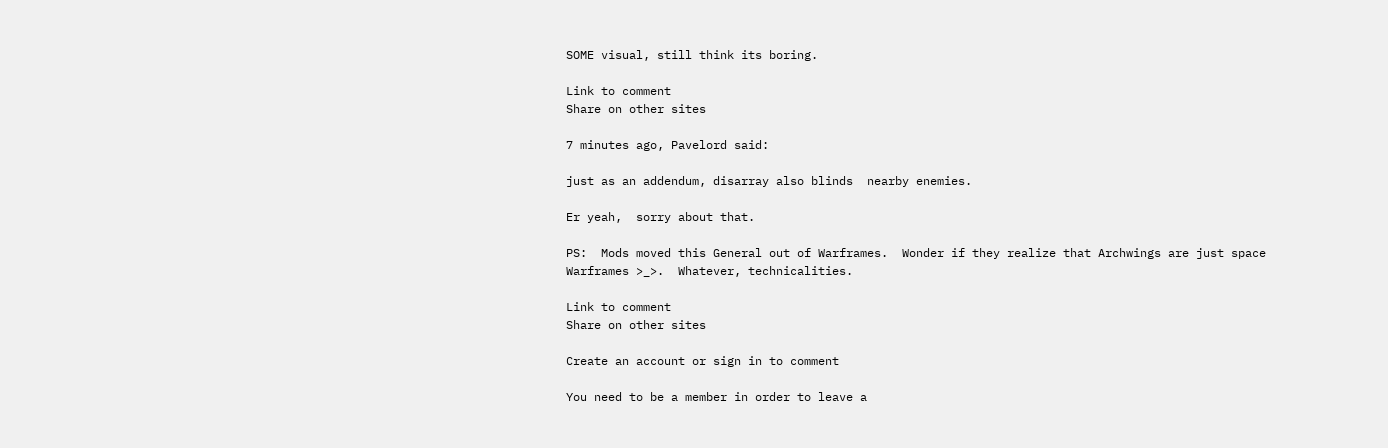SOME visual, still think its boring.

Link to comment
Share on other sites

7 minutes ago, Pavelord said:

just as an addendum, disarray also blinds  nearby enemies.

Er yeah,  sorry about that.

PS:  Mods moved this General out of Warframes.  Wonder if they realize that Archwings are just space Warframes >_>.  Whatever, technicalities.

Link to comment
Share on other sites

Create an account or sign in to comment

You need to be a member in order to leave a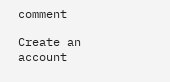comment

Create an account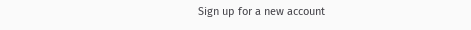Sign up for a new account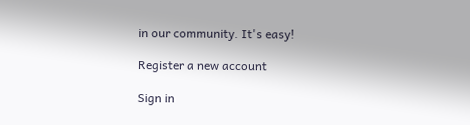in our community. It's easy!

Register a new account

Sign in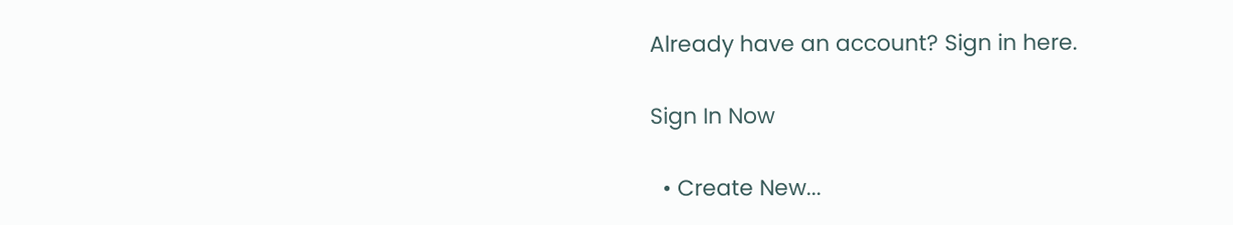Already have an account? Sign in here.

Sign In Now

  • Create New...